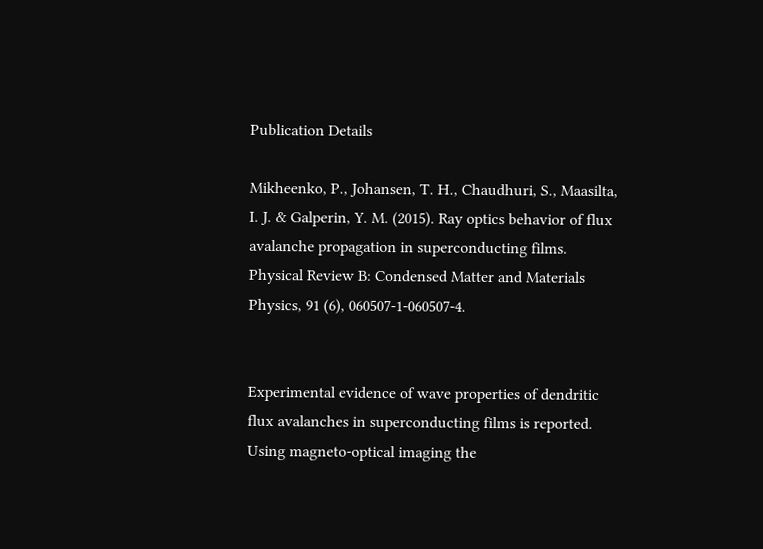Publication Details

Mikheenko, P., Johansen, T. H., Chaudhuri, S., Maasilta, I. J. & Galperin, Y. M. (2015). Ray optics behavior of flux avalanche propagation in superconducting films. Physical Review B: Condensed Matter and Materials Physics, 91 (6), 060507-1-060507-4.


Experimental evidence of wave properties of dendritic flux avalanches in superconducting films is reported. Using magneto-optical imaging the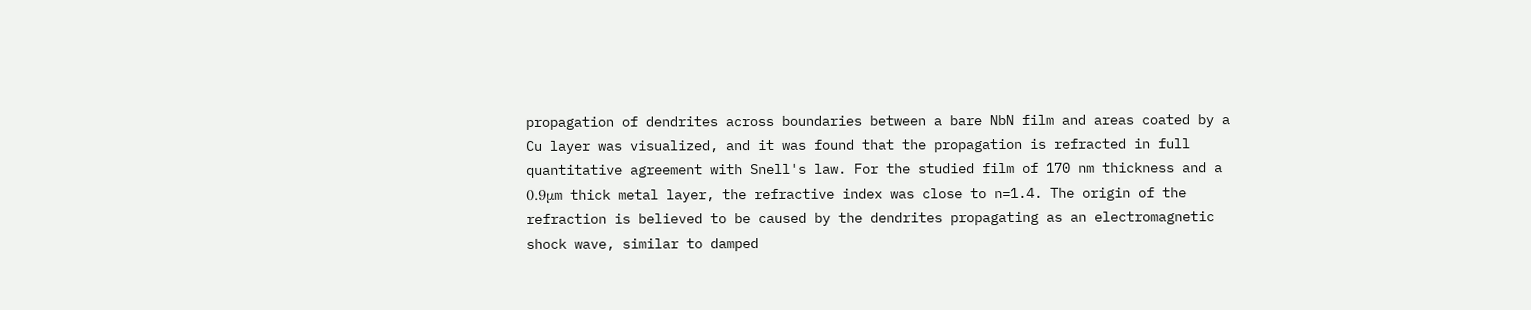propagation of dendrites across boundaries between a bare NbN film and areas coated by a Cu layer was visualized, and it was found that the propagation is refracted in full quantitative agreement with Snell's law. For the studied film of 170 nm thickness and a 0.9μm thick metal layer, the refractive index was close to n=1.4. The origin of the refraction is believed to be caused by the dendrites propagating as an electromagnetic shock wave, similar to damped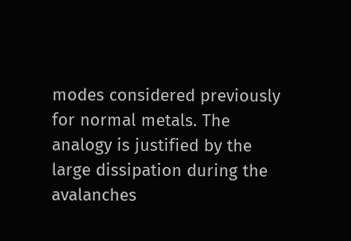modes considered previously for normal metals. The analogy is justified by the large dissipation during the avalanches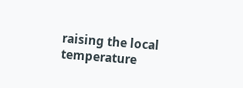raising the local temperature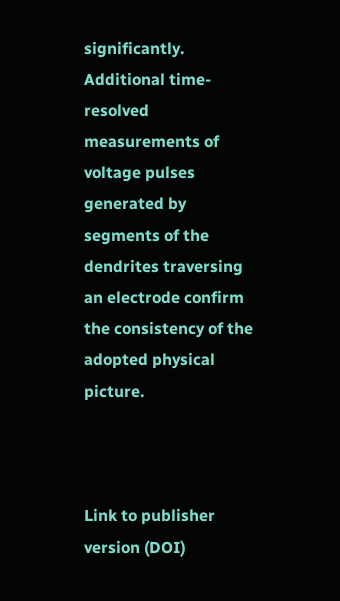significantly. Additional time-resolved measurements of voltage pulses generated by segments of the dendrites traversing an electrode confirm the consistency of the adopted physical picture.



Link to publisher version (DOI)